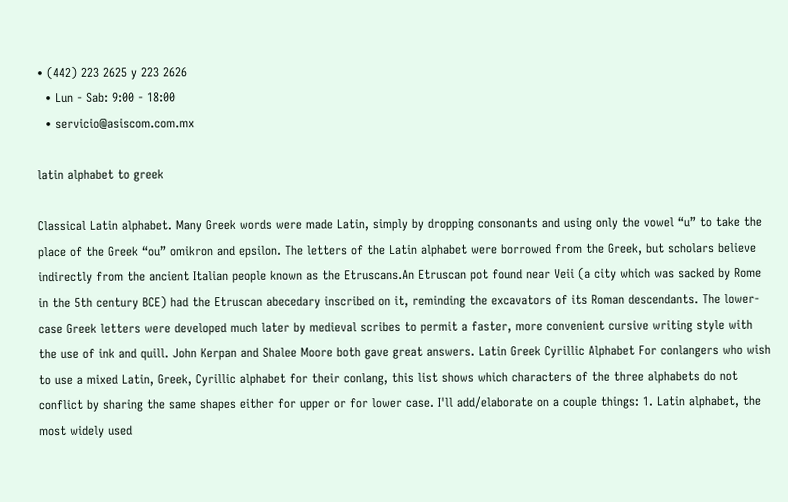• (442) 223 2625 y 223 2626
  • Lun - Sab: 9:00 - 18:00
  • servicio@asiscom.com.mx

latin alphabet to greek

Classical Latin alphabet. Many Greek words were made Latin, simply by dropping consonants and using only the vowel “u” to take the place of the Greek “ou” omikron and epsilon. The letters of the Latin alphabet were borrowed from the Greek, but scholars believe indirectly from the ancient Italian people known as the Etruscans.An Etruscan pot found near Veii (a city which was sacked by Rome in the 5th century BCE) had the Etruscan abecedary inscribed on it, reminding the excavators of its Roman descendants. The lower-case Greek letters were developed much later by medieval scribes to permit a faster, more convenient cursive writing style with the use of ink and quill. John Kerpan and Shalee Moore both gave great answers. Latin Greek Cyrillic Alphabet For conlangers who wish to use a mixed Latin, Greek, Cyrillic alphabet for their conlang, this list shows which characters of the three alphabets do not conflict by sharing the same shapes either for upper or for lower case. I'll add/elaborate on a couple things: 1. Latin alphabet, the most widely used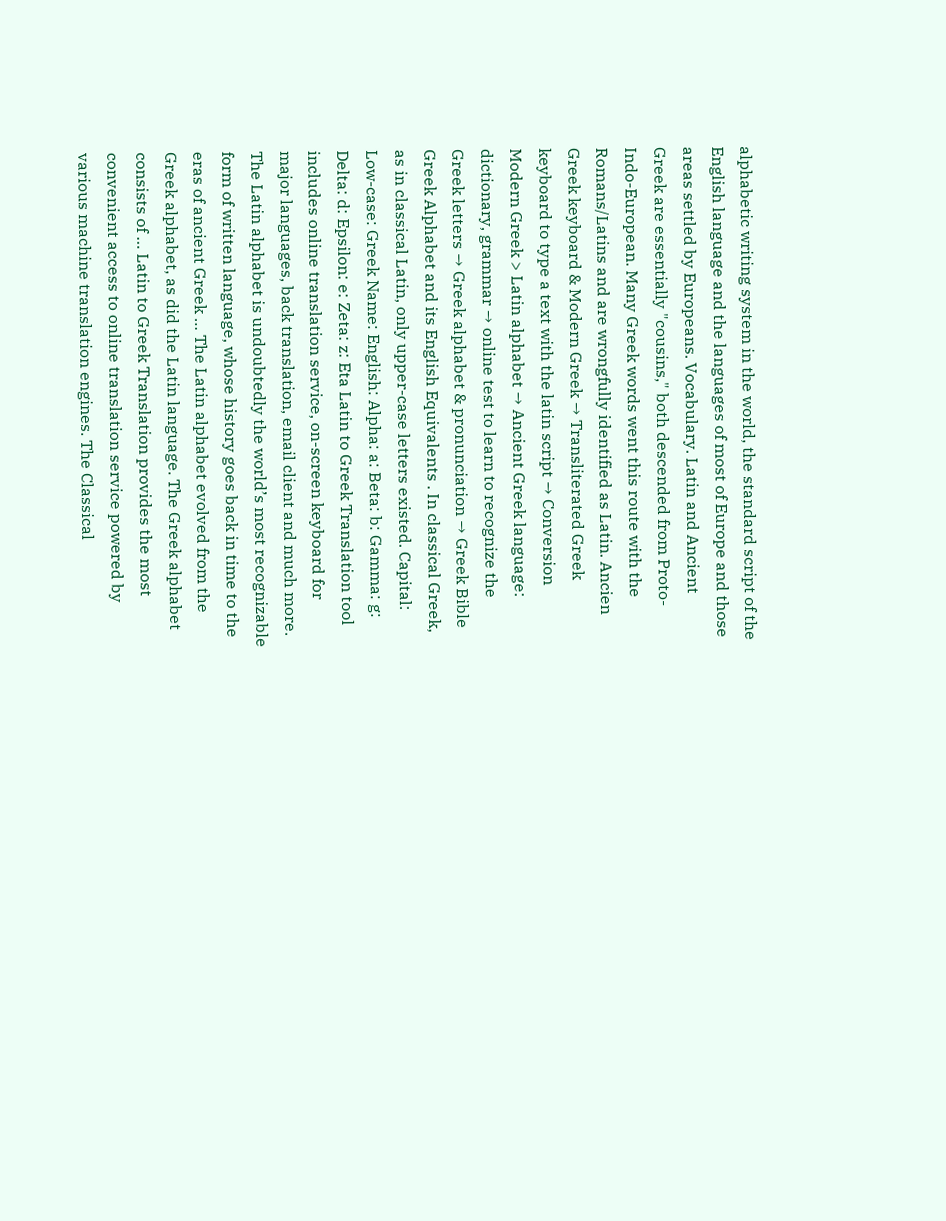alphabetic writing system in the world, the standard script of the English language and the languages of most of Europe and those areas settled by Europeans. Vocabulary. Latin and Ancient Greek are essentially "cousins," both descended from Proto-Indo-European. Many Greek words went this route with the Romans/Latins and are wrongfully identified as Latin. Ancien Greek keyboard & Modern Greek → Transliterated Greek keyboard to type a text with the latin script → Conversion Modern Greek > Latin alphabet → Ancient Greek language: dictionary, grammar → online test to learn to recognize the Greek letters → Greek alphabet & pronunciation → Greek Bible Greek Alphabet and its English Equivalents . In classical Greek, as in classical Latin, only upper-case letters existed. Capital: Low-case: Greek Name: English: Alpha: a: Beta: b: Gamma: g: Delta: d: Epsilon: e: Zeta: z: Eta Latin to Greek Translation tool includes online translation service, on-screen keyboard for major languages, back translation, email client and much more. The Latin alphabet is undoubtedly the world’s most recognizable form of written language, whose history goes back in time to the eras of ancient Greek … The Latin alphabet evolved from the Greek alphabet, as did the Latin language. The Greek alphabet consists of … Latin to Greek Translation provides the most convenient access to online translation service powered by various machine translation engines. The Classical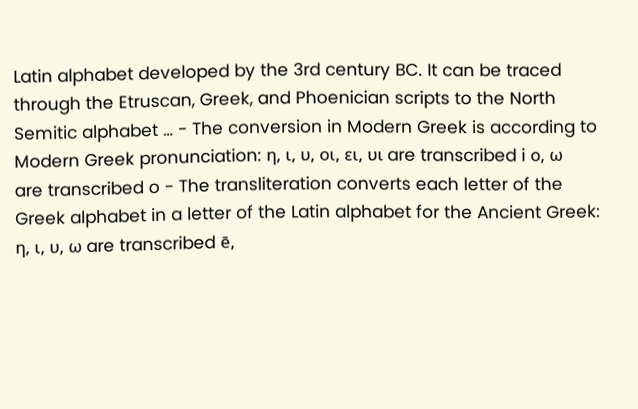Latin alphabet developed by the 3rd century BC. It can be traced through the Etruscan, Greek, and Phoenician scripts to the North Semitic alphabet … - The conversion in Modern Greek is according to Modern Greek pronunciation: η, ι, υ, οι, ει, υι are transcribed i ο, ω are transcribed o - The transliteration converts each letter of the Greek alphabet in a letter of the Latin alphabet for the Ancient Greek: η, ι, υ, ω are transcribed ē,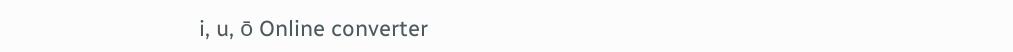i, u, ō Online converter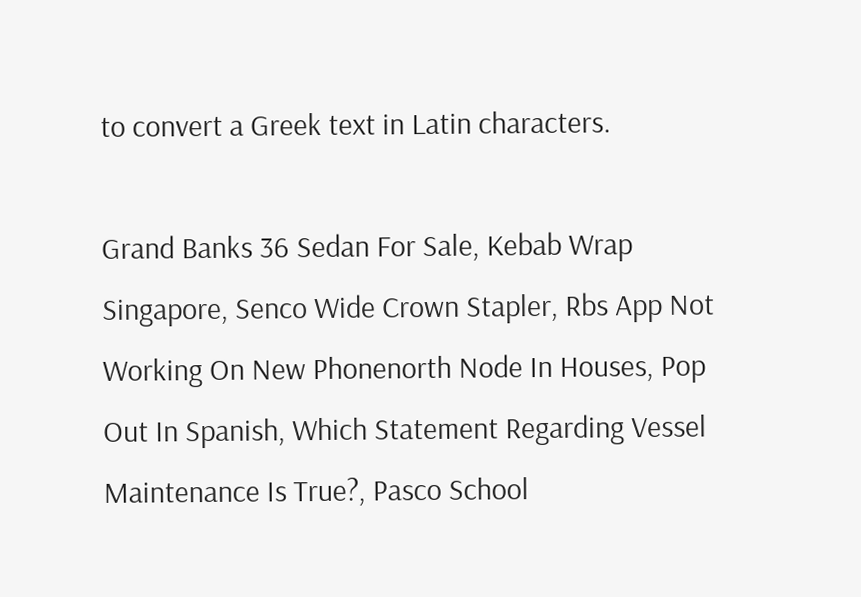to convert a Greek text in Latin characters.

Grand Banks 36 Sedan For Sale, Kebab Wrap Singapore, Senco Wide Crown Stapler, Rbs App Not Working On New Phonenorth Node In Houses, Pop Out In Spanish, Which Statement Regarding Vessel Maintenance Is True?, Pasco School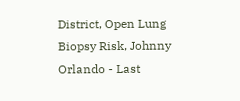District, Open Lung Biopsy Risk, Johnny Orlando - Last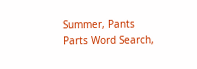Summer, Pants Parts Word Search,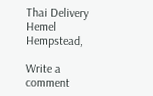Thai Delivery Hemel Hempstead,

Write a comment